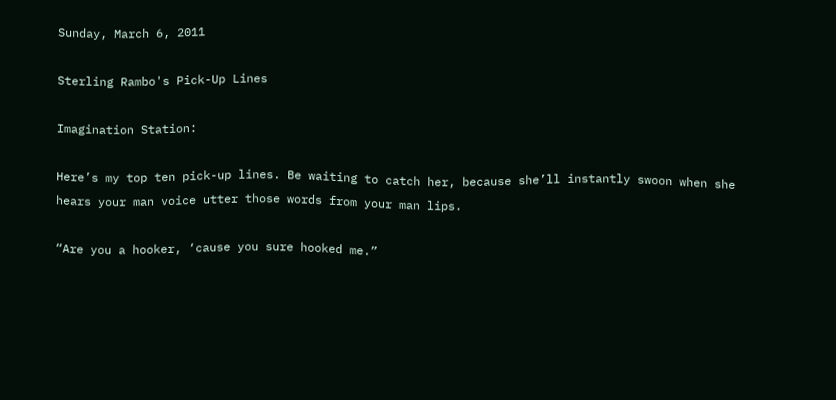Sunday, March 6, 2011

Sterling Rambo's Pick-Up Lines

Imagination Station:

Here’s my top ten pick-up lines. Be waiting to catch her, because she’ll instantly swoon when she hears your man voice utter those words from your man lips.

“Are you a hooker, ‘cause you sure hooked me.”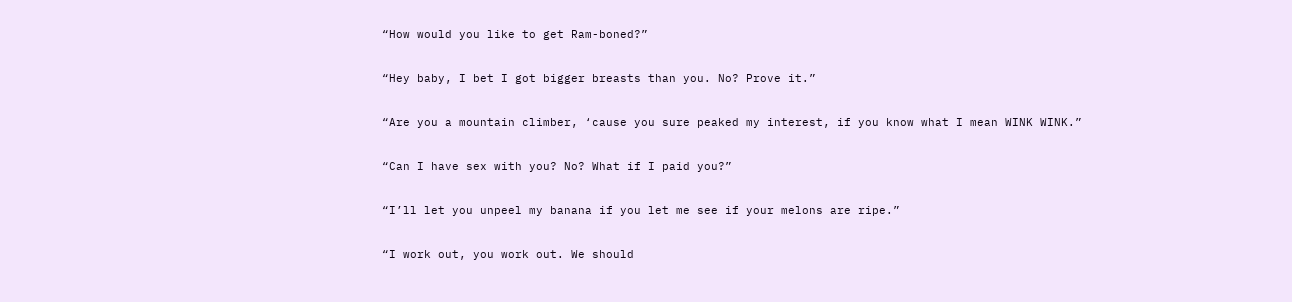“How would you like to get Ram-boned?”

“Hey baby, I bet I got bigger breasts than you. No? Prove it.”

“Are you a mountain climber, ‘cause you sure peaked my interest, if you know what I mean WINK WINK.”

“Can I have sex with you? No? What if I paid you?”

“I’ll let you unpeel my banana if you let me see if your melons are ripe.”

“I work out, you work out. We should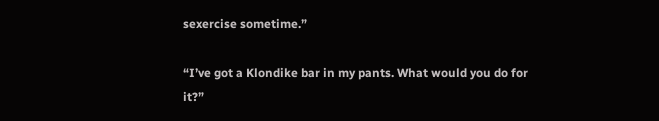sexercise sometime.”

“I’ve got a Klondike bar in my pants. What would you do for it?”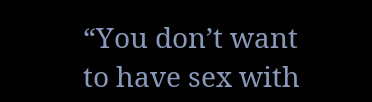“You don’t want to have sex with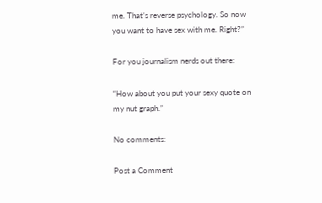me. That’s reverse psychology. So now you want to have sex with me. Right?”

For you journalism nerds out there:

“How about you put your sexy quote on my nut graph.”

No comments:

Post a Comment